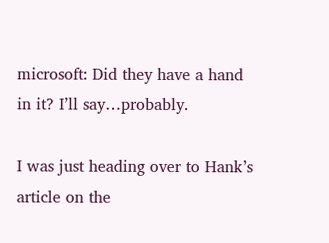microsoft: Did they have a hand in it? I’ll say…probably.

I was just heading over to Hank’s article on the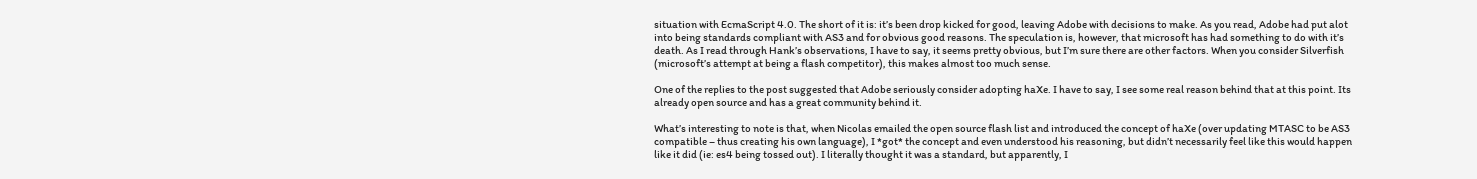situation with EcmaScript 4.0. The short of it is: it’s been drop kicked for good, leaving Adobe with decisions to make. As you read, Adobe had put alot into being standards compliant with AS3 and for obvious good reasons. The speculation is, however, that microsoft has had something to do with it’s death. As I read through Hank’s observations, I have to say, it seems pretty obvious, but I’m sure there are other factors. When you consider Silverfish (microsoft’s attempt at being a flash competitor), this makes almost too much sense.

One of the replies to the post suggested that Adobe seriously consider adopting haXe. I have to say, I see some real reason behind that at this point. Its already open source and has a great community behind it.

What’s interesting to note is that, when Nicolas emailed the open source flash list and introduced the concept of haXe (over updating MTASC to be AS3 compatible – thus creating his own language), I *got* the concept and even understood his reasoning, but didn’t necessarily feel like this would happen like it did (ie: es4 being tossed out). I literally thought it was a standard, but apparently, I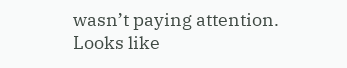wasn’t paying attention. Looks like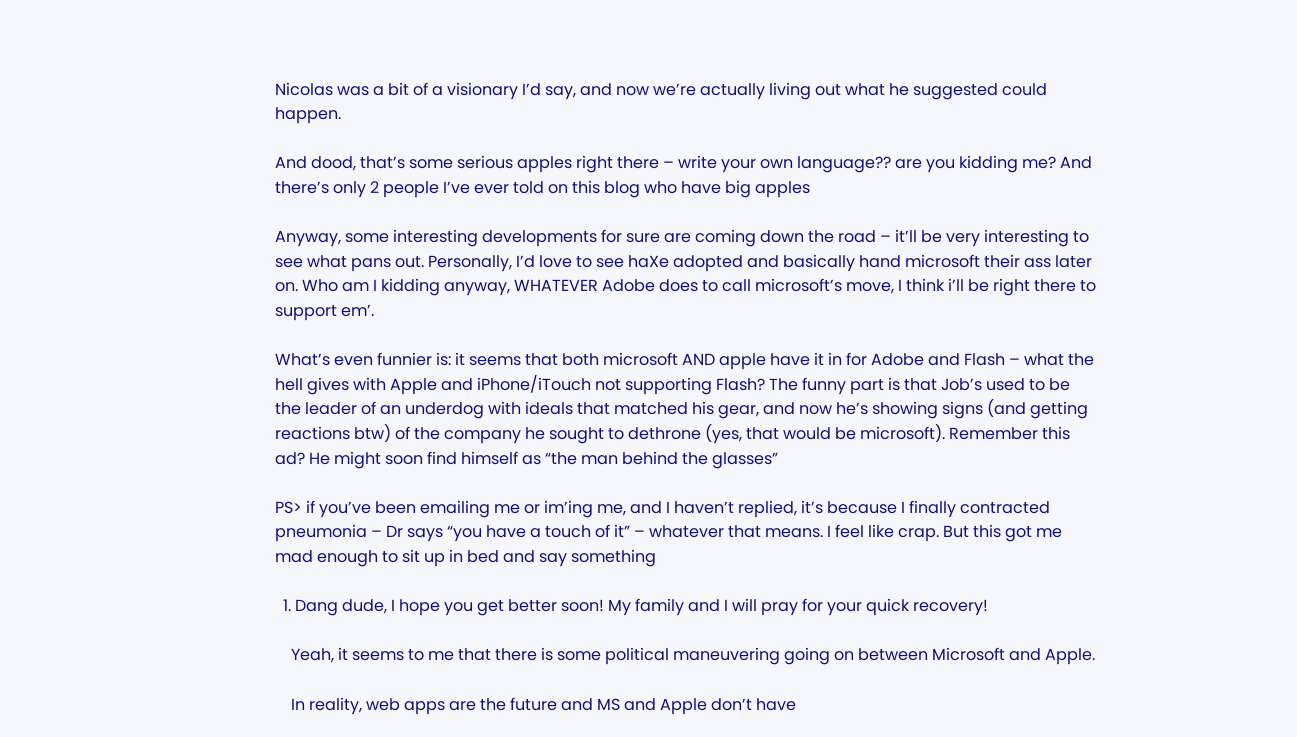Nicolas was a bit of a visionary I’d say, and now we’re actually living out what he suggested could happen.

And dood, that’s some serious apples right there – write your own language?? are you kidding me? And there’s only 2 people I’ve ever told on this blog who have big apples

Anyway, some interesting developments for sure are coming down the road – it’ll be very interesting to see what pans out. Personally, I’d love to see haXe adopted and basically hand microsoft their ass later on. Who am I kidding anyway, WHATEVER Adobe does to call microsoft’s move, I think i’ll be right there to support em’.

What’s even funnier is: it seems that both microsoft AND apple have it in for Adobe and Flash – what the hell gives with Apple and iPhone/iTouch not supporting Flash? The funny part is that Job’s used to be the leader of an underdog with ideals that matched his gear, and now he’s showing signs (and getting reactions btw) of the company he sought to dethrone (yes, that would be microsoft). Remember this ad? He might soon find himself as “the man behind the glasses”

PS> if you’ve been emailing me or im’ing me, and I haven’t replied, it’s because I finally contracted pneumonia – Dr says “you have a touch of it” – whatever that means. I feel like crap. But this got me mad enough to sit up in bed and say something

  1. Dang dude, I hope you get better soon! My family and I will pray for your quick recovery!

    Yeah, it seems to me that there is some political maneuvering going on between Microsoft and Apple.

    In reality, web apps are the future and MS and Apple don’t have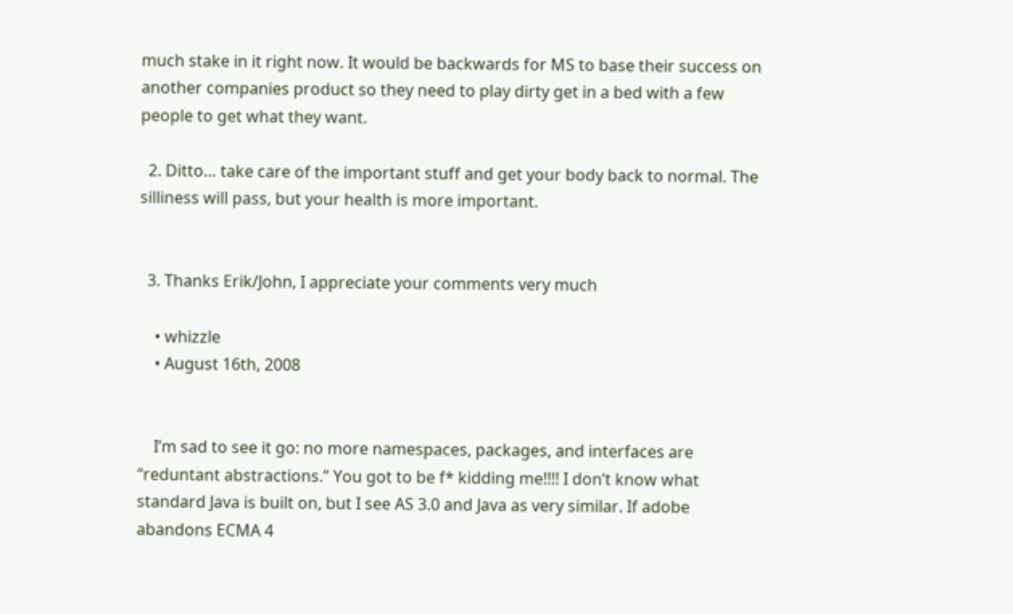much stake in it right now. It would be backwards for MS to base their success on another companies product so they need to play dirty get in a bed with a few people to get what they want.

  2. Ditto… take care of the important stuff and get your body back to normal. The silliness will pass, but your health is more important.


  3. Thanks Erik/John, I appreciate your comments very much

    • whizzle
    • August 16th, 2008


    I’m sad to see it go: no more namespaces, packages, and interfaces are “reduntant abstractions.” You got to be f* kidding me!!!! I don’t know what standard Java is built on, but I see AS 3.0 and Java as very similar. If adobe abandons ECMA 4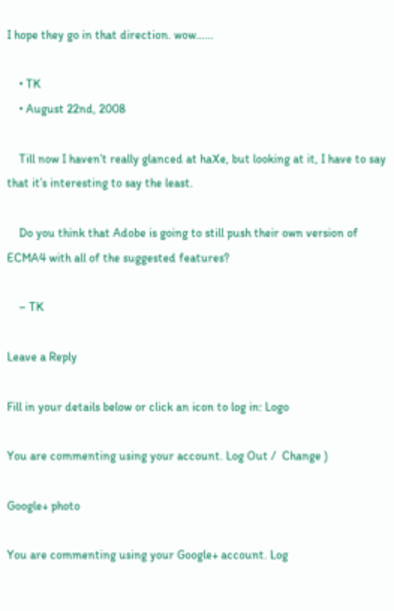I hope they go in that direction. wow……

    • TK
    • August 22nd, 2008

    Till now I haven’t really glanced at haXe, but looking at it, I have to say that it’s interesting to say the least.

    Do you think that Adobe is going to still push their own version of ECMA4 with all of the suggested features?

    – TK

Leave a Reply

Fill in your details below or click an icon to log in: Logo

You are commenting using your account. Log Out /  Change )

Google+ photo

You are commenting using your Google+ account. Log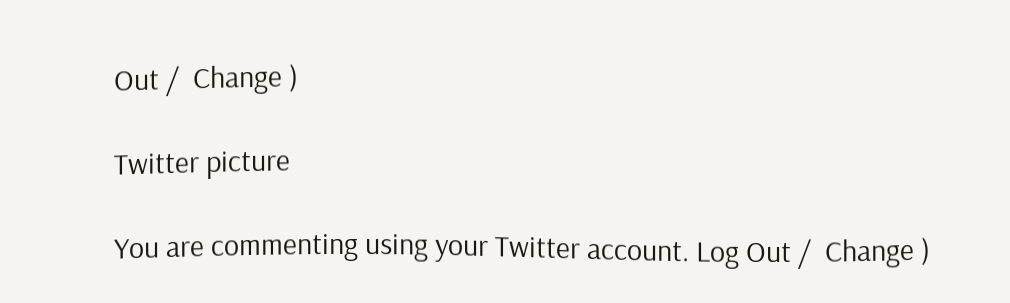Out /  Change )

Twitter picture

You are commenting using your Twitter account. Log Out /  Change )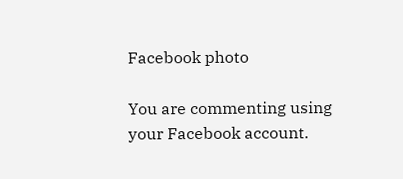Facebook photo

You are commenting using your Facebook account.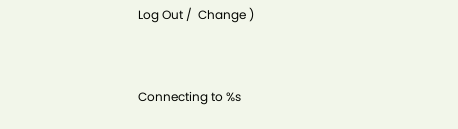Log Out /  Change )


Connecting to %s